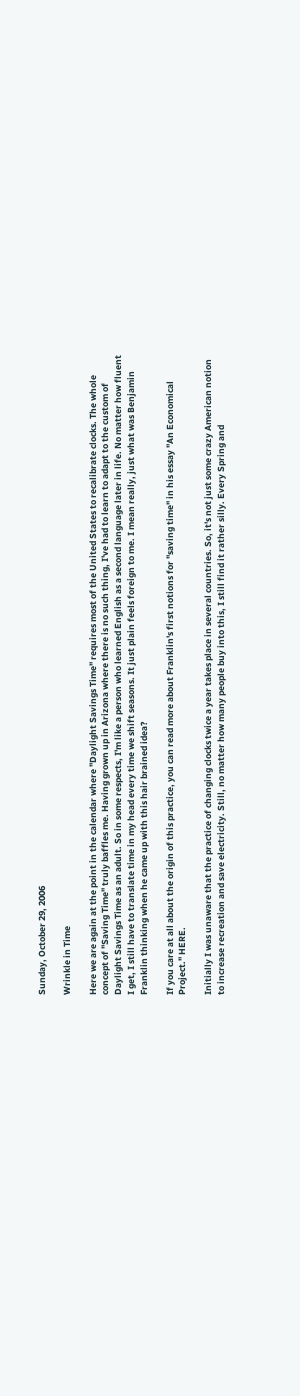Sunday, October 29, 2006

Wrinkle in Time

Here we are again at the point in the calendar where "Daylight Savings Time" requires most of the United States to recalibrate clocks. The whole concept of "Saving Time" truly baffles me. Having grown up in Arizona where there is no such thing, I've had to learn to adapt to the custom of Daylight Savings Time as an adult. So in some respects, I'm like a person who learned English as a second language later in life. No matter how fluent I get, I still have to translate time in my head every time we shift seasons. It just plain feels foreign to me. I mean really, just what was Benjamin Franklin thinking when he came up with this hair brained idea?

If you care at all about the origin of this practice, you can read more about Franklin's first notions for "saving time" in his essay "An Economical Project." HERE.

Initially I was unaware that the practice of changing clocks twice a year takes place in several countries. So, it's not just some crazy American notion to increase recreation and save electricity. Still, no matter how many people buy into this, I still find it rather silly. Every Spring and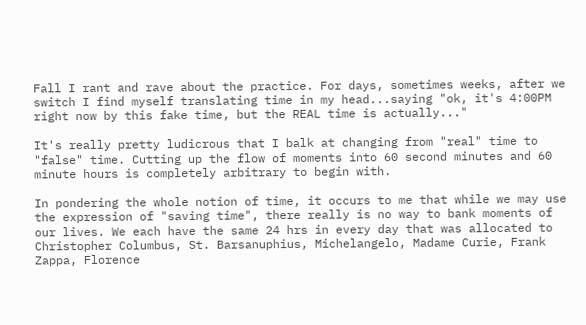Fall I rant and rave about the practice. For days, sometimes weeks, after we switch I find myself translating time in my head...saying "ok, it's 4:00PM right now by this fake time, but the REAL time is actually..."

It's really pretty ludicrous that I balk at changing from "real" time to "false" time. Cutting up the flow of moments into 60 second minutes and 60 minute hours is completely arbitrary to begin with.

In pondering the whole notion of time, it occurs to me that while we may use the expression of "saving time", there really is no way to bank moments of our lives. We each have the same 24 hrs in every day that was allocated to Christopher Columbus, St. Barsanuphius, Michelangelo, Madame Curie, Frank Zappa, Florence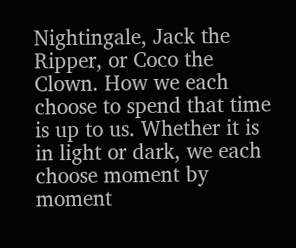Nightingale, Jack the Ripper, or Coco the Clown. How we each choose to spend that time is up to us. Whether it is in light or dark, we each choose moment by moment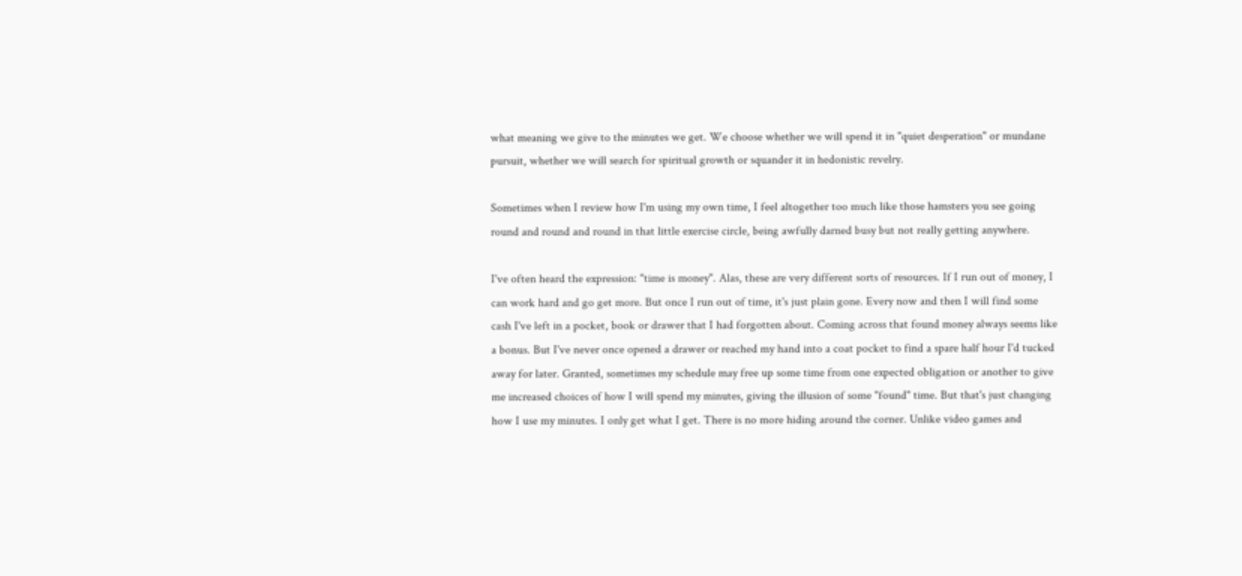what meaning we give to the minutes we get. We choose whether we will spend it in "quiet desperation" or mundane pursuit, whether we will search for spiritual growth or squander it in hedonistic revelry.

Sometimes when I review how I'm using my own time, I feel altogether too much like those hamsters you see going round and round and round in that little exercise circle, being awfully darned busy but not really getting anywhere.

I've often heard the expression: "time is money". Alas, these are very different sorts of resources. If I run out of money, I can work hard and go get more. But once I run out of time, it's just plain gone. Every now and then I will find some cash I've left in a pocket, book or drawer that I had forgotten about. Coming across that found money always seems like a bonus. But I've never once opened a drawer or reached my hand into a coat pocket to find a spare half hour I'd tucked away for later. Granted, sometimes my schedule may free up some time from one expected obligation or another to give me increased choices of how I will spend my minutes, giving the illusion of some "found" time. But that's just changing how I use my minutes. I only get what I get. There is no more hiding around the corner. Unlike video games and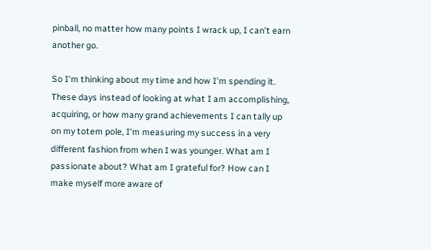pinball, no matter how many points I wrack up, I can't earn another go.

So I'm thinking about my time and how I'm spending it. These days instead of looking at what I am accomplishing, acquiring, or how many grand achievements I can tally up on my totem pole, I'm measuring my success in a very different fashion from when I was younger. What am I passionate about? What am I grateful for? How can I make myself more aware of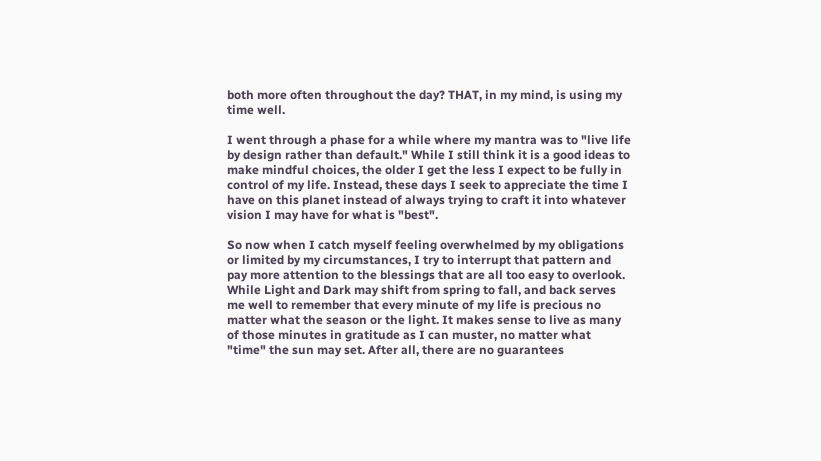both more often throughout the day? THAT, in my mind, is using my time well.

I went through a phase for a while where my mantra was to "live life by design rather than default." While I still think it is a good ideas to make mindful choices, the older I get the less I expect to be fully in control of my life. Instead, these days I seek to appreciate the time I have on this planet instead of always trying to craft it into whatever vision I may have for what is "best".

So now when I catch myself feeling overwhelmed by my obligations or limited by my circumstances, I try to interrupt that pattern and pay more attention to the blessings that are all too easy to overlook. While Light and Dark may shift from spring to fall, and back serves me well to remember that every minute of my life is precious no matter what the season or the light. It makes sense to live as many of those minutes in gratitude as I can muster, no matter what "time" the sun may set. After all, there are no guarantees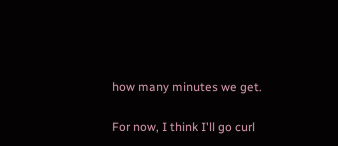how many minutes we get.

For now, I think I'll go curl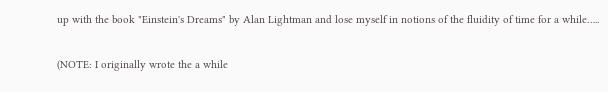up with the book "Einstein's Dreams" by Alan Lightman and lose myself in notions of the fluidity of time for a while…..

(NOTE: I originally wrote the a while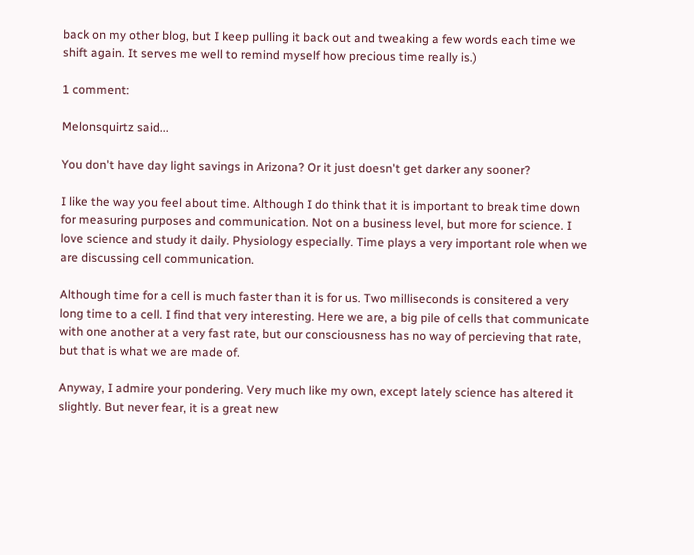back on my other blog, but I keep pulling it back out and tweaking a few words each time we shift again. It serves me well to remind myself how precious time really is.)

1 comment:

Melonsquirtz said...

You don't have day light savings in Arizona? Or it just doesn't get darker any sooner?

I like the way you feel about time. Although I do think that it is important to break time down for measuring purposes and communication. Not on a business level, but more for science. I love science and study it daily. Physiology especially. Time plays a very important role when we are discussing cell communication.

Although time for a cell is much faster than it is for us. Two milliseconds is consitered a very long time to a cell. I find that very interesting. Here we are, a big pile of cells that communicate with one another at a very fast rate, but our consciousness has no way of percieving that rate, but that is what we are made of.

Anyway, I admire your pondering. Very much like my own, except lately science has altered it slightly. But never fear, it is a great new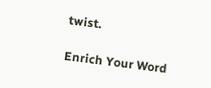twist.

Enrich Your Word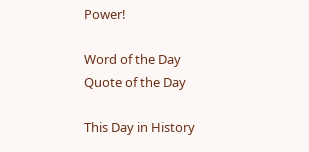Power!

Word of the Day
Quote of the Day

This Day in History